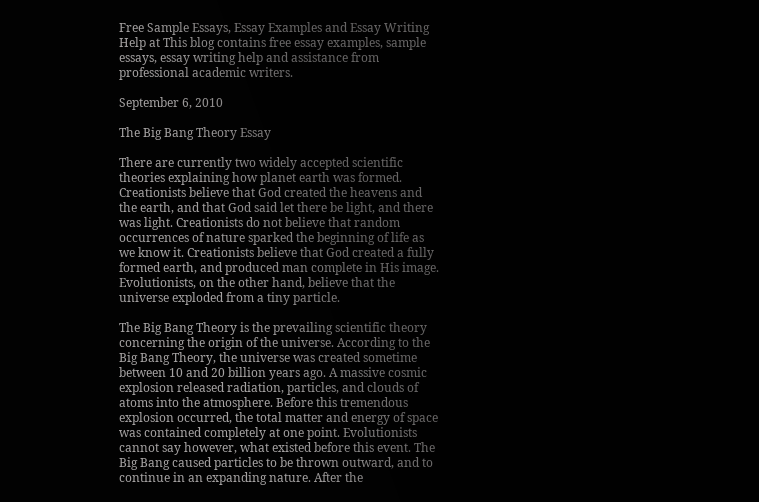Free Sample Essays, Essay Examples and Essay Writing Help at This blog contains free essay examples, sample essays, essay writing help and assistance from professional academic writers.

September 6, 2010

The Big Bang Theory Essay

There are currently two widely accepted scientific theories explaining how planet earth was formed. Creationists believe that God created the heavens and the earth, and that God said let there be light, and there was light. Creationists do not believe that random occurrences of nature sparked the beginning of life as we know it. Creationists believe that God created a fully formed earth, and produced man complete in His image. Evolutionists, on the other hand, believe that the universe exploded from a tiny particle.

The Big Bang Theory is the prevailing scientific theory concerning the origin of the universe. According to the Big Bang Theory, the universe was created sometime between 10 and 20 billion years ago. A massive cosmic explosion released radiation, particles, and clouds of atoms into the atmosphere. Before this tremendous explosion occurred, the total matter and energy of space was contained completely at one point. Evolutionists cannot say however, what existed before this event. The Big Bang caused particles to be thrown outward, and to continue in an expanding nature. After the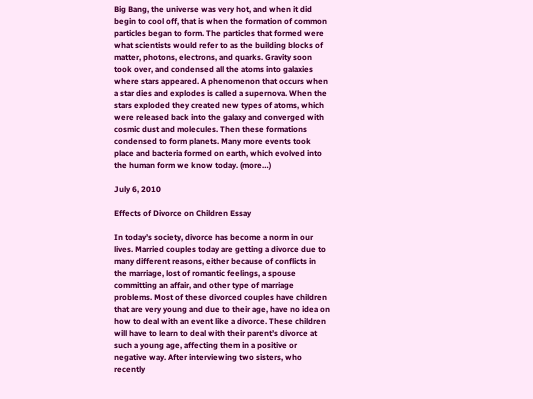Big Bang, the universe was very hot, and when it did begin to cool off, that is when the formation of common particles began to form. The particles that formed were what scientists would refer to as the building blocks of matter, photons, electrons, and quarks. Gravity soon took over, and condensed all the atoms into galaxies where stars appeared. A phenomenon that occurs when a star dies and explodes is called a supernova. When the stars exploded they created new types of atoms, which were released back into the galaxy and converged with cosmic dust and molecules. Then these formations condensed to form planets. Many more events took place and bacteria formed on earth, which evolved into the human form we know today. (more…)

July 6, 2010

Effects of Divorce on Children Essay

In today’s society, divorce has become a norm in our lives. Married couples today are getting a divorce due to many different reasons, either because of conflicts in the marriage, lost of romantic feelings, a spouse committing an affair, and other type of marriage problems. Most of these divorced couples have children that are very young and due to their age, have no idea on how to deal with an event like a divorce. These children will have to learn to deal with their parent’s divorce at such a young age, affecting them in a positive or negative way. After interviewing two sisters, who recently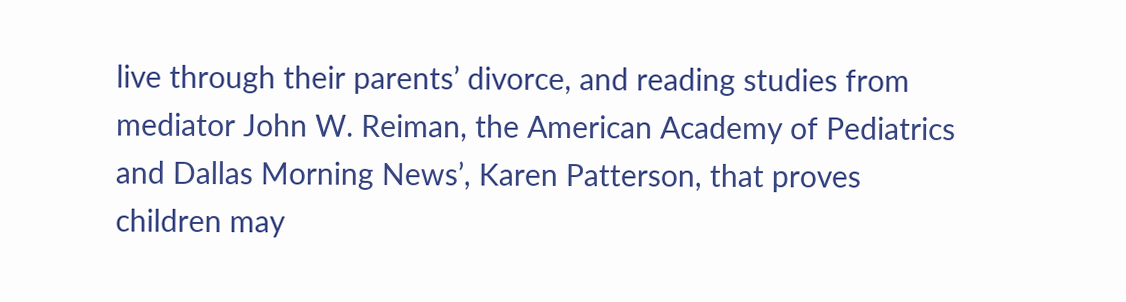live through their parents’ divorce, and reading studies from mediator John W. Reiman, the American Academy of Pediatrics and Dallas Morning News’, Karen Patterson, that proves children may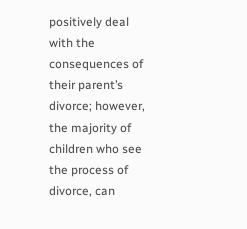positively deal with the consequences of their parent’s divorce; however, the majority of children who see the process of divorce, can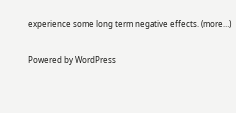experience some long term negative effects. (more…)

Powered by WordPress